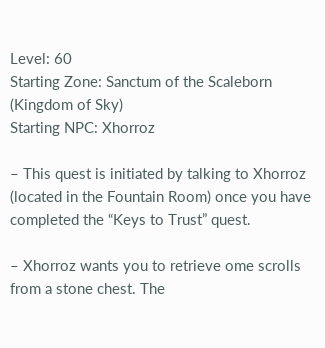Level: 60
Starting Zone: Sanctum of the Scaleborn (Kingdom of Sky)
Starting NPC: Xhorroz

– This quest is initiated by talking to Xhorroz (located in the Fountain Room) once you have completed the “Keys to Trust” quest.

– Xhorroz wants you to retrieve ome scrolls from a stone chest. The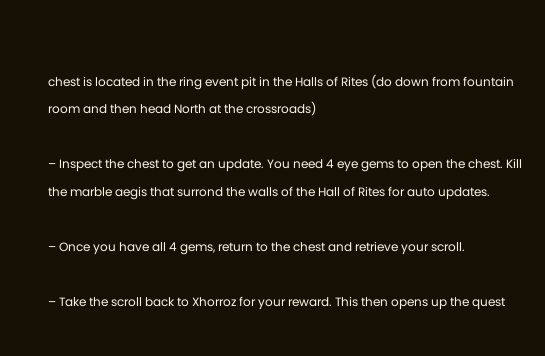chest is located in the ring event pit in the Halls of Rites (do down from fountain room and then head North at the crossroads)

– Inspect the chest to get an update. You need 4 eye gems to open the chest. Kill the marble aegis that surrond the walls of the Hall of Rites for auto updates.

– Once you have all 4 gems, return to the chest and retrieve your scroll.

– Take the scroll back to Xhorroz for your reward. This then opens up the quest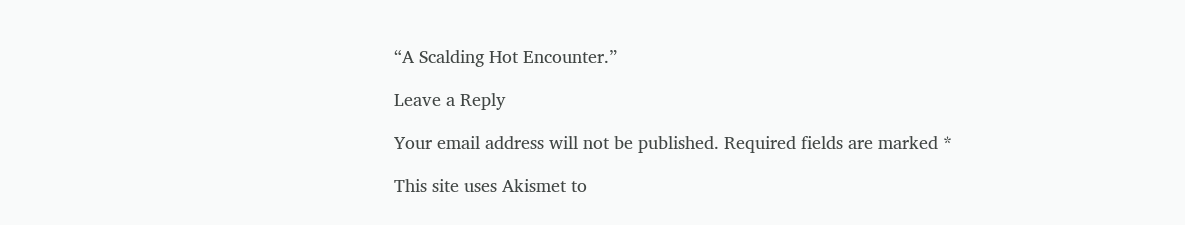“A Scalding Hot Encounter.”

Leave a Reply

Your email address will not be published. Required fields are marked *

This site uses Akismet to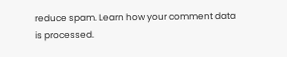reduce spam. Learn how your comment data is processed.